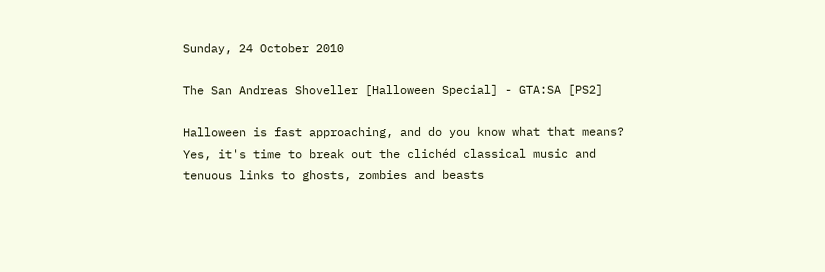Sunday, 24 October 2010

The San Andreas Shoveller [Halloween Special] - GTA:SA [PS2]

Halloween is fast approaching, and do you know what that means? Yes, it's time to break out the clichéd classical music and tenuous links to ghosts, zombies and beasts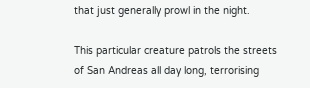that just generally prowl in the night.

This particular creature patrols the streets of San Andreas all day long, terrorising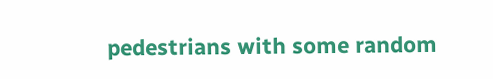pedestrians with some random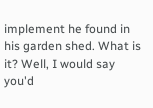implement he found in his garden shed. What is it? Well, I would say you'd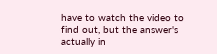have to watch the video to find out, but the answer's actually in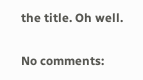the title. Oh well.

No comments: